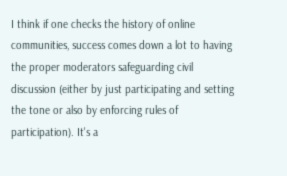I think if one checks the history of online communities, success comes down a lot to having the proper moderators safeguarding civil discussion (either by just participating and setting the tone or also by enforcing rules of participation). It's a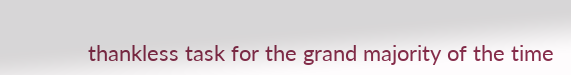thankless task for the grand majority of the time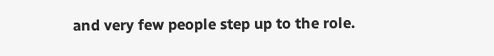and very few people step up to the role.